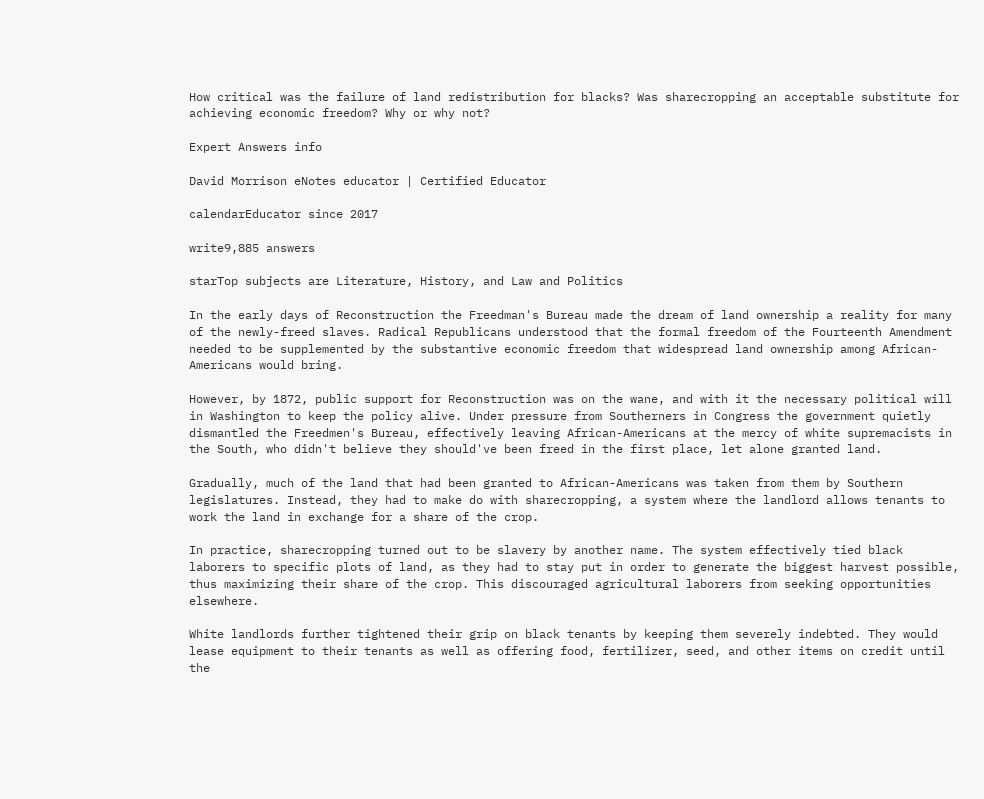How critical was the failure of land redistribution for blacks? Was sharecropping an acceptable substitute for achieving economic freedom? Why or why not?

Expert Answers info

David Morrison eNotes educator | Certified Educator

calendarEducator since 2017

write9,885 answers

starTop subjects are Literature, History, and Law and Politics

In the early days of Reconstruction the Freedman's Bureau made the dream of land ownership a reality for many of the newly-freed slaves. Radical Republicans understood that the formal freedom of the Fourteenth Amendment needed to be supplemented by the substantive economic freedom that widespread land ownership among African-Americans would bring.

However, by 1872, public support for Reconstruction was on the wane, and with it the necessary political will in Washington to keep the policy alive. Under pressure from Southerners in Congress the government quietly dismantled the Freedmen's Bureau, effectively leaving African-Americans at the mercy of white supremacists in the South, who didn't believe they should've been freed in the first place, let alone granted land.

Gradually, much of the land that had been granted to African-Americans was taken from them by Southern legislatures. Instead, they had to make do with sharecropping, a system where the landlord allows tenants to work the land in exchange for a share of the crop.

In practice, sharecropping turned out to be slavery by another name. The system effectively tied black laborers to specific plots of land, as they had to stay put in order to generate the biggest harvest possible, thus maximizing their share of the crop. This discouraged agricultural laborers from seeking opportunities elsewhere.

White landlords further tightened their grip on black tenants by keeping them severely indebted. They would lease equipment to their tenants as well as offering food, fertilizer, seed, and other items on credit until the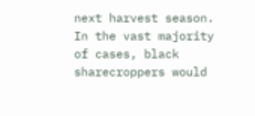next harvest season. In the vast majority of cases, black sharecroppers would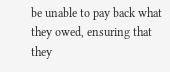be unable to pay back what they owed, ensuring that they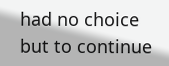had no choice but to continue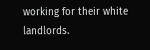working for their white landlords.